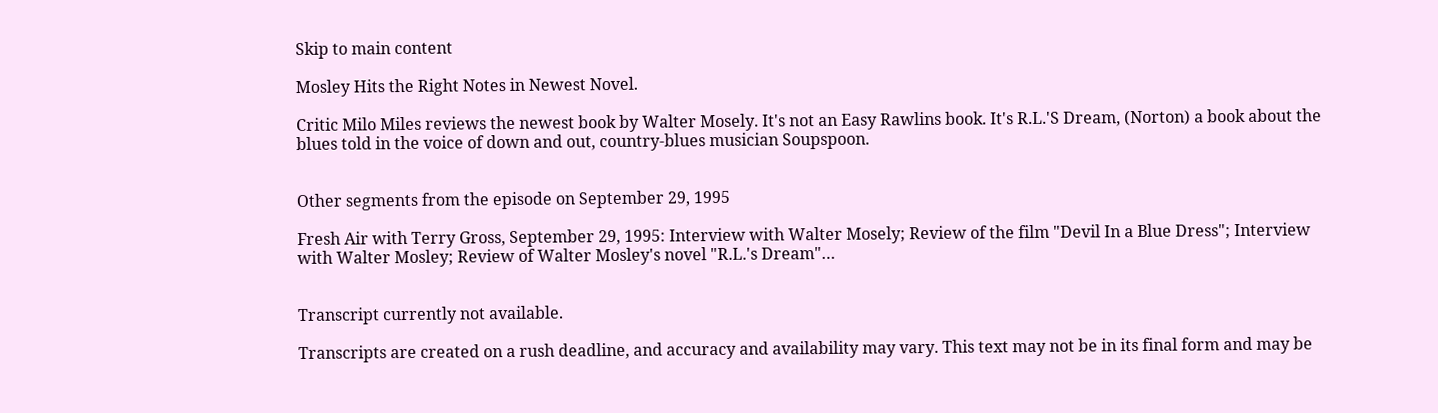Skip to main content

Mosley Hits the Right Notes in Newest Novel.

Critic Milo Miles reviews the newest book by Walter Mosely. It's not an Easy Rawlins book. It's R.L.'S Dream, (Norton) a book about the blues told in the voice of down and out, country-blues musician Soupspoon.


Other segments from the episode on September 29, 1995

Fresh Air with Terry Gross, September 29, 1995: Interview with Walter Mosely; Review of the film "Devil In a Blue Dress"; Interview with Walter Mosley; Review of Walter Mosley's novel "R.L.'s Dream"…


Transcript currently not available.

Transcripts are created on a rush deadline, and accuracy and availability may vary. This text may not be in its final form and may be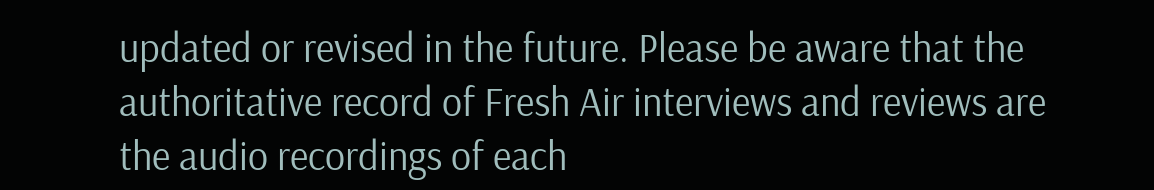updated or revised in the future. Please be aware that the authoritative record of Fresh Air interviews and reviews are the audio recordings of each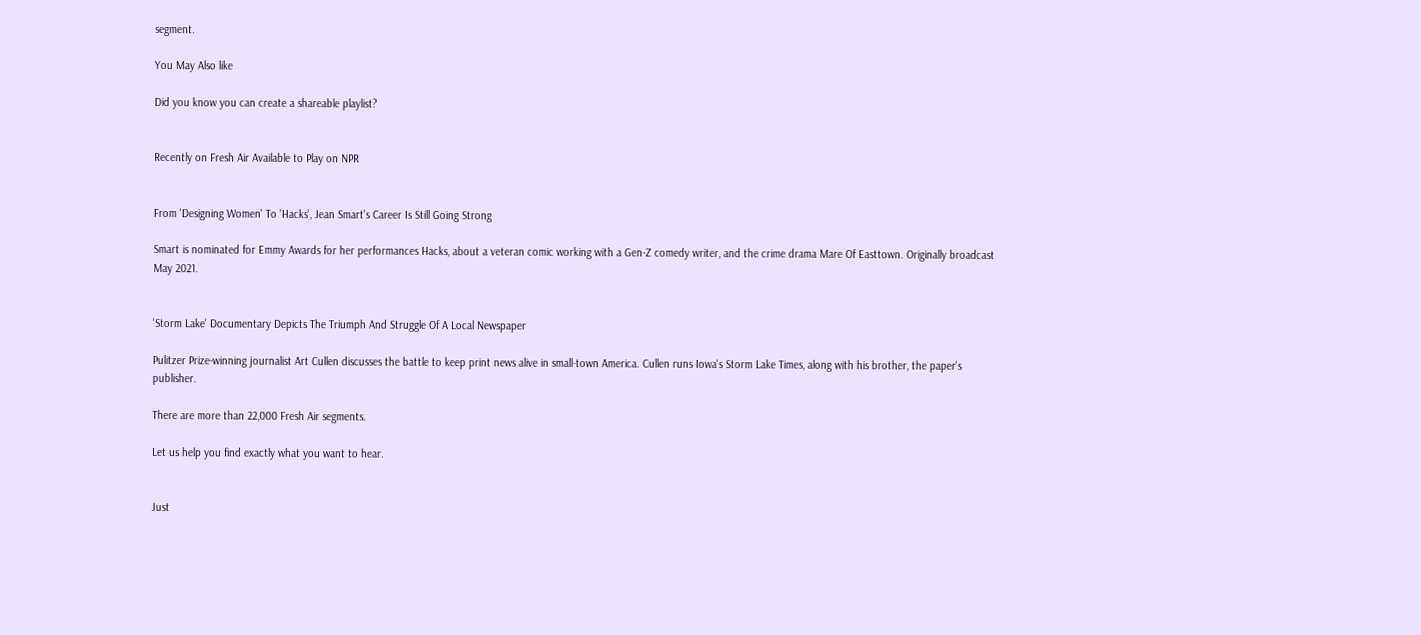segment.

You May Also like

Did you know you can create a shareable playlist?


Recently on Fresh Air Available to Play on NPR


From 'Designing Women' To 'Hacks', Jean Smart's Career Is Still Going Strong

Smart is nominated for Emmy Awards for her performances Hacks, about a veteran comic working with a Gen-Z comedy writer, and the crime drama Mare Of Easttown. Originally broadcast May 2021.


'Storm Lake' Documentary Depicts The Triumph And Struggle Of A Local Newspaper

Pulitzer Prize-winning journalist Art Cullen discusses the battle to keep print news alive in small-town America. Cullen runs Iowa's Storm Lake Times, along with his brother, the paper's publisher.

There are more than 22,000 Fresh Air segments.

Let us help you find exactly what you want to hear.


Just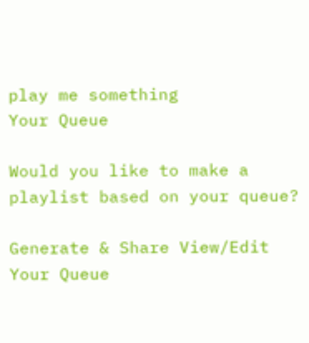play me something
Your Queue

Would you like to make a playlist based on your queue?

Generate & Share View/Edit Your Queue